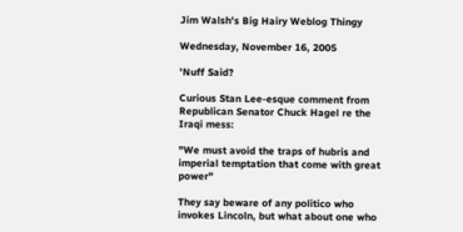Jim Walsh's Big Hairy Weblog Thingy

Wednesday, November 16, 2005

'Nuff Said?

Curious Stan Lee-esque comment from Republican Senator Chuck Hagel re the Iraqi mess:

"We must avoid the traps of hubris and imperial temptation that come with great power"

They say beware of any politico who invokes Lincoln, but what about one who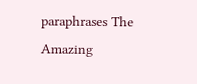paraphrases The Amazing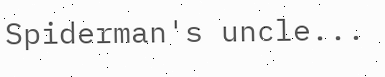Spiderman's uncle...